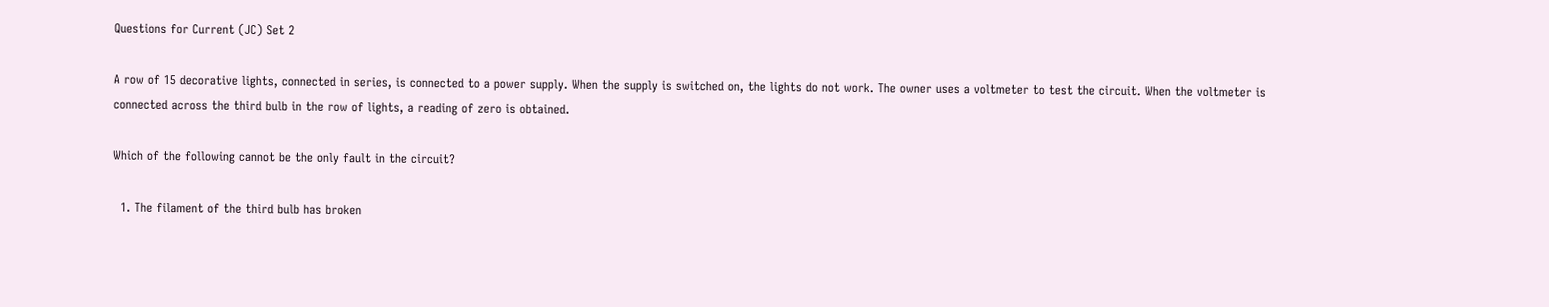Questions for Current (JC) Set 2

A row of 15 decorative lights, connected in series, is connected to a power supply. When the supply is switched on, the lights do not work. The owner uses a voltmeter to test the circuit. When the voltmeter is connected across the third bulb in the row of lights, a reading of zero is obtained.

Which of the following cannot be the only fault in the circuit?

  1. The filament of the third bulb has broken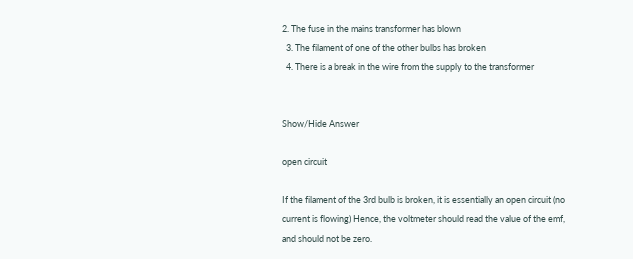2. The fuse in the mains transformer has blown
  3. The filament of one of the other bulbs has broken
  4. There is a break in the wire from the supply to the transformer


Show/Hide Answer

open circuit

If the filament of the 3rd bulb is broken, it is essentially an open circuit (no current is flowing) Hence, the voltmeter should read the value of the emf, and should not be zero.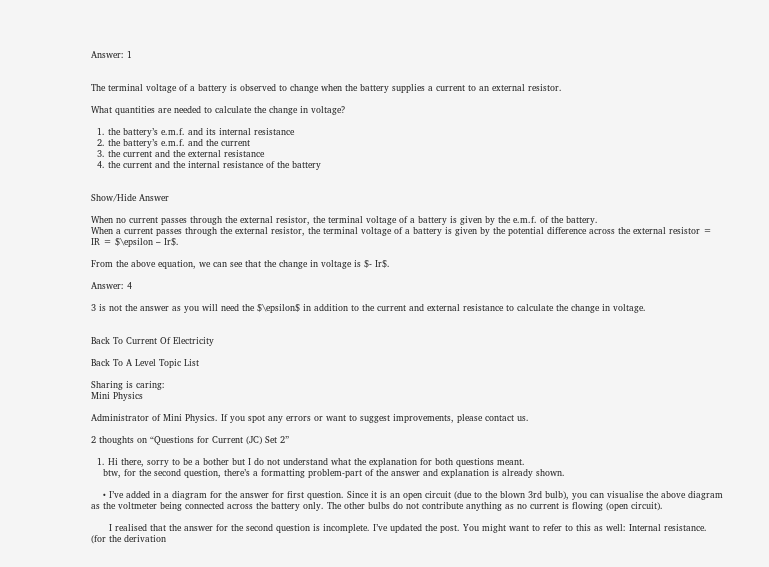Answer: 1


The terminal voltage of a battery is observed to change when the battery supplies a current to an external resistor.

What quantities are needed to calculate the change in voltage?

  1. the battery’s e.m.f. and its internal resistance
  2. the battery’s e.m.f. and the current
  3. the current and the external resistance
  4. the current and the internal resistance of the battery


Show/Hide Answer

When no current passes through the external resistor, the terminal voltage of a battery is given by the e.m.f. of the battery.
When a current passes through the external resistor, the terminal voltage of a battery is given by the potential difference across the external resistor = IR = $\epsilon – Ir$.

From the above equation, we can see that the change in voltage is $- Ir$.

Answer: 4

3 is not the answer as you will need the $\epsilon$ in addition to the current and external resistance to calculate the change in voltage.


Back To Current Of Electricity

Back To A Level Topic List

Sharing is caring:
Mini Physics

Administrator of Mini Physics. If you spot any errors or want to suggest improvements, please contact us.

2 thoughts on “Questions for Current (JC) Set 2”

  1. Hi there, sorry to be a bother but I do not understand what the explanation for both questions meant.
    btw, for the second question, there’s a formatting problem-part of the answer and explanation is already shown.

    • I’ve added in a diagram for the answer for first question. Since it is an open circuit (due to the blown 3rd bulb), you can visualise the above diagram as the voltmeter being connected across the battery only. The other bulbs do not contribute anything as no current is flowing (open circuit).

      I realised that the answer for the second question is incomplete. I’ve updated the post. You might want to refer to this as well: Internal resistance. (for the derivation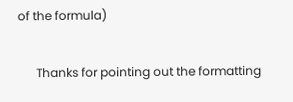of the formula)

      Thanks for pointing out the formatting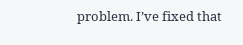problem. I’ve fixed that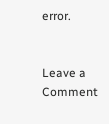error.


Leave a Comment